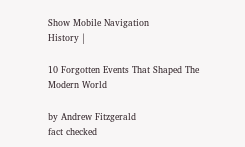Show Mobile Navigation
History |

10 Forgotten Events That Shaped The Modern World

by Andrew Fitzgerald
fact checked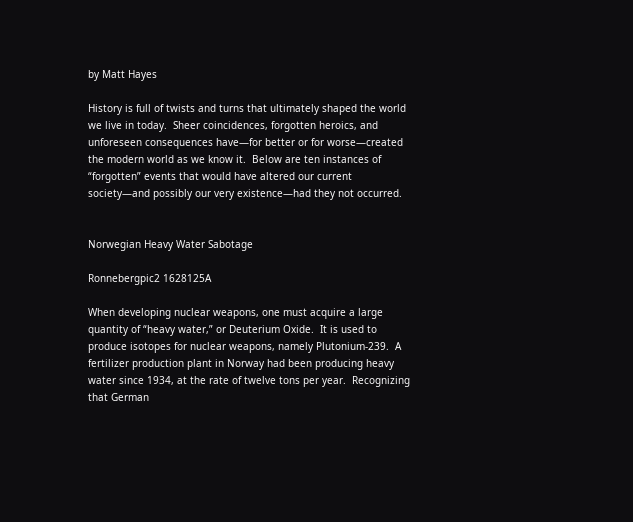by Matt Hayes

History is full of twists and turns that ultimately shaped the world we live in today.  Sheer coincidences, forgotten heroics, and unforeseen consequences have—for better or for worse—created the modern world as we know it.  Below are ten instances of “forgotten” events that would have altered our current society—and possibly our very existence—had they not occurred.


Norwegian Heavy Water Sabotage

Ronnebergpic2 1628125A

When developing nuclear weapons, one must acquire a large quantity of “heavy water,” or Deuterium Oxide.  It is used to produce isotopes for nuclear weapons, namely Plutonium-239.  A fertilizer production plant in Norway had been producing heavy water since 1934, at the rate of twelve tons per year.  Recognizing that German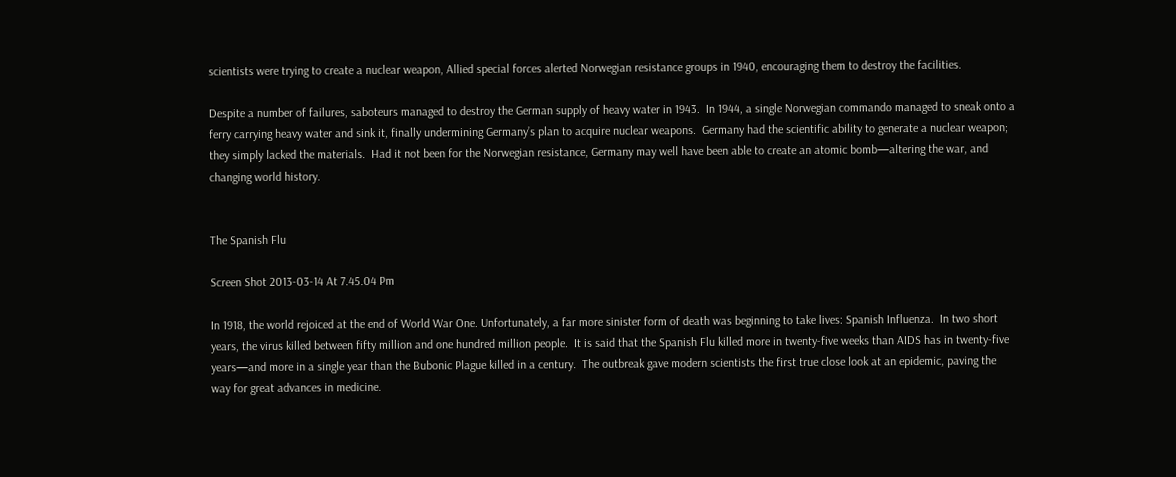scientists were trying to create a nuclear weapon, Allied special forces alerted Norwegian resistance groups in 1940, encouraging them to destroy the facilities.

Despite a number of failures, saboteurs managed to destroy the German supply of heavy water in 1943.  In 1944, a single Norwegian commando managed to sneak onto a ferry carrying heavy water and sink it, finally undermining Germany’s plan to acquire nuclear weapons.  Germany had the scientific ability to generate a nuclear weapon; they simply lacked the materials.  Had it not been for the Norwegian resistance, Germany may well have been able to create an atomic bomb—altering the war, and changing world history.


The Spanish Flu

Screen Shot 2013-03-14 At 7.45.04 Pm

In 1918, the world rejoiced at the end of World War One. Unfortunately, a far more sinister form of death was beginning to take lives: Spanish Influenza.  In two short years, the virus killed between fifty million and one hundred million people.  It is said that the Spanish Flu killed more in twenty-five weeks than AIDS has in twenty-five years—and more in a single year than the Bubonic Plague killed in a century.  The outbreak gave modern scientists the first true close look at an epidemic, paving the way for great advances in medicine.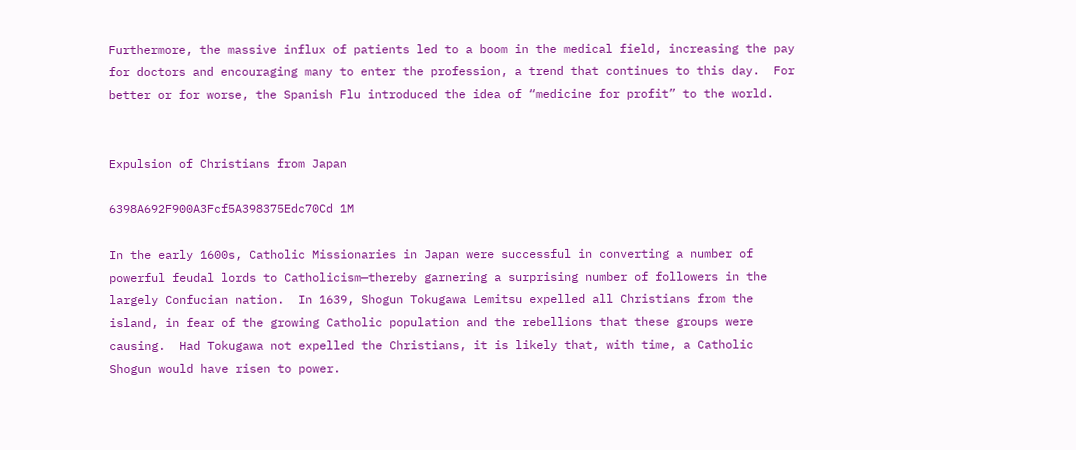Furthermore, the massive influx of patients led to a boom in the medical field, increasing the pay for doctors and encouraging many to enter the profession, a trend that continues to this day.  For better or for worse, the Spanish Flu introduced the idea of “medicine for profit” to the world.


Expulsion of Christians from Japan

6398A692F900A3Fcf5A398375Edc70Cd 1M

In the early 1600s, Catholic Missionaries in Japan were successful in converting a number of powerful feudal lords to Catholicism—thereby garnering a surprising number of followers in the largely Confucian nation.  In 1639, Shogun Tokugawa Lemitsu expelled all Christians from the island, in fear of the growing Catholic population and the rebellions that these groups were causing.  Had Tokugawa not expelled the Christians, it is likely that, with time, a Catholic Shogun would have risen to power.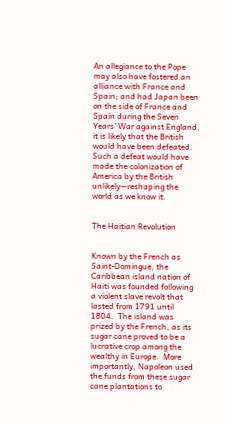An allegiance to the Pope may also have fostered an alliance with France and Spain; and had Japan been on the side of France and Spain during the Seven Years’ War against England, it is likely that the British would have been defeated.  Such a defeat would have made the colonization of America by the British unlikely—reshaping the world as we know it.


The Haitian Revolution


Known by the French as Saint-Domingue, the Caribbean island nation of Haiti was founded following a violent slave revolt that lasted from 1791 until 1804.  The island was prized by the French, as its sugar cane proved to be a lucrative crop among the wealthy in Europe.  More importantly, Napoleon used the funds from these sugar cane plantations to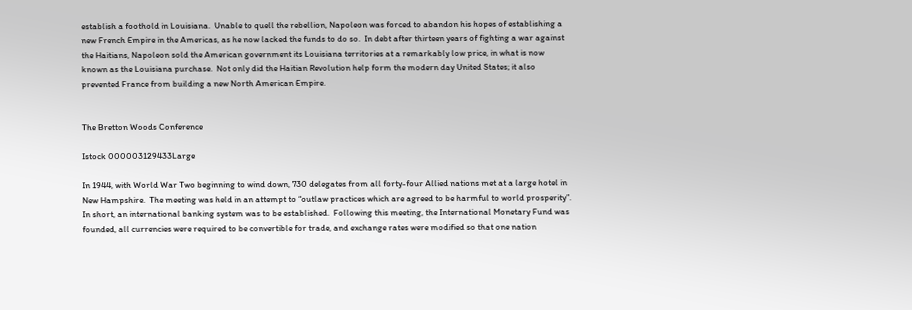establish a foothold in Louisiana.  Unable to quell the rebellion, Napoleon was forced to abandon his hopes of establishing a new French Empire in the Americas, as he now lacked the funds to do so.  In debt after thirteen years of fighting a war against the Haitians, Napoleon sold the American government its Louisiana territories at a remarkably low price, in what is now known as the Louisiana purchase.  Not only did the Haitian Revolution help form the modern day United States; it also prevented France from building a new North American Empire.


The Bretton Woods Conference

Istock 000003129433Large

In 1944, with World War Two beginning to wind down, 730 delegates from all forty-four Allied nations met at a large hotel in New Hampshire.  The meeting was held in an attempt to “outlaw practices which are agreed to be harmful to world prosperity”.
In short, an international banking system was to be established.  Following this meeting, the International Monetary Fund was founded, all currencies were required to be convertible for trade, and exchange rates were modified so that one nation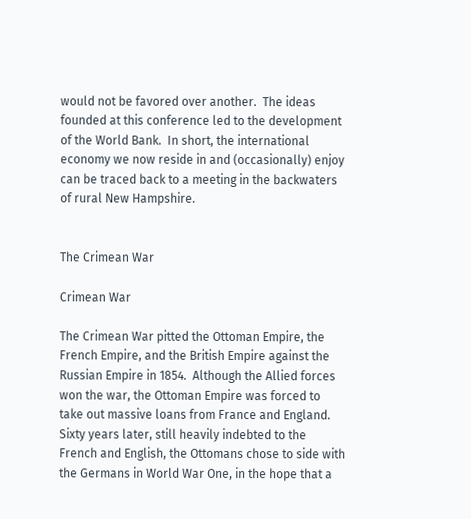would not be favored over another.  The ideas founded at this conference led to the development of the World Bank.  In short, the international economy we now reside in and (occasionally) enjoy can be traced back to a meeting in the backwaters of rural New Hampshire.


The Crimean War

Crimean War

The Crimean War pitted the Ottoman Empire, the French Empire, and the British Empire against the Russian Empire in 1854.  Although the Allied forces won the war, the Ottoman Empire was forced to take out massive loans from France and England.  Sixty years later, still heavily indebted to the French and English, the Ottomans chose to side with the Germans in World War One, in the hope that a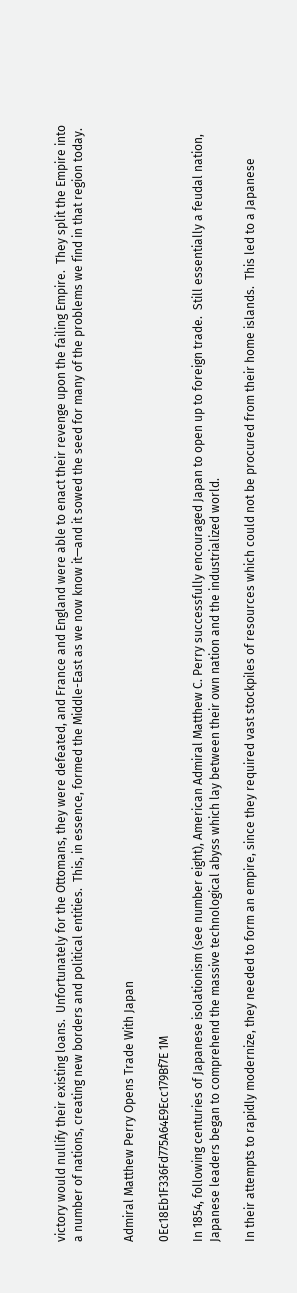victory would nullify their existing loans.  Unfortunately for the Ottomans, they were defeated, and France and England were able to enact their revenge upon the failing Empire.  They split the Empire into a number of nations, creating new borders and political entities.  This, in essence, formed the Middle-East as we now know it—and it sowed the seed for many of the problems we find in that region today.


Admiral Matthew Perry Opens Trade With Japan

0Ec18Eb1F336Fd775A64E9Ecc179Bf7E 1M

In 1854, following centuries of Japanese isolationism (see number eight), American Admiral Matthew C. Perry successfully encouraged Japan to open up to foreign trade.  Still essentially a feudal nation, Japanese leaders began to comprehend the massive technological abyss which lay between their own nation and the industrialized world.

In their attempts to rapidly modernize, they needed to form an empire, since they required vast stockpiles of resources which could not be procured from their home islands.  This led to a Japanese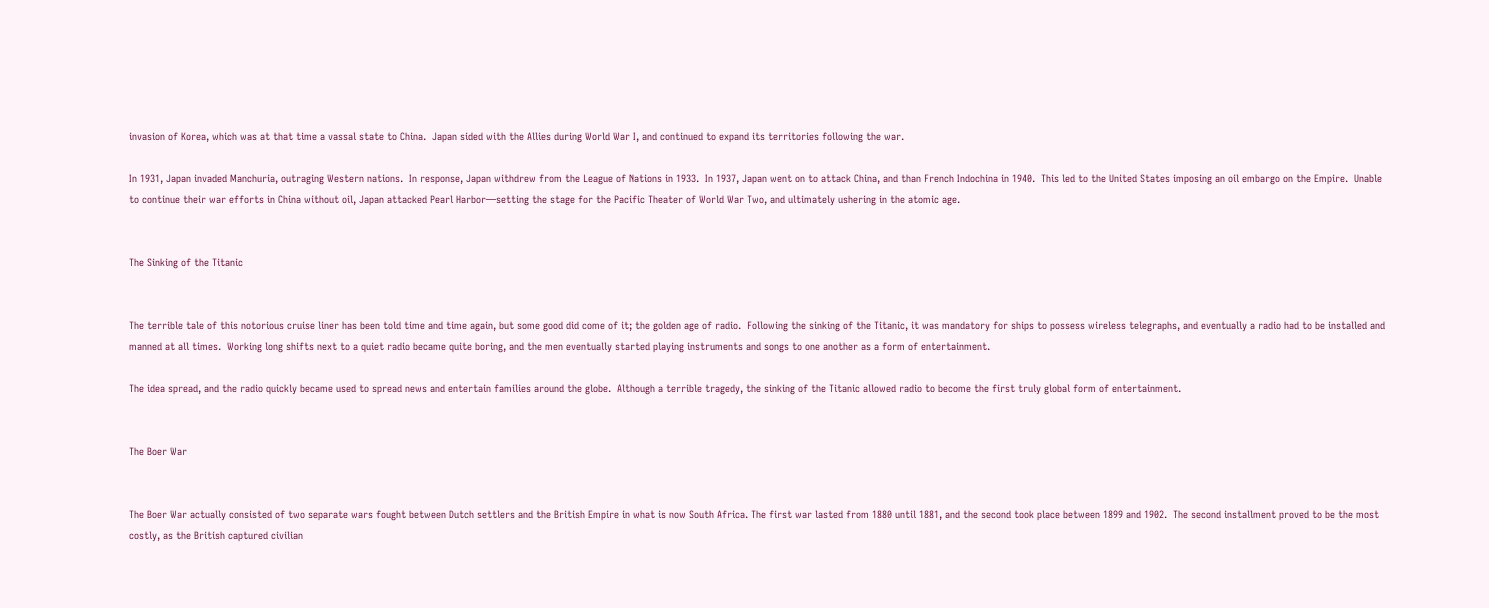invasion of Korea, which was at that time a vassal state to China.  Japan sided with the Allies during World War I, and continued to expand its territories following the war.

In 1931, Japan invaded Manchuria, outraging Western nations.  In response, Japan withdrew from the League of Nations in 1933.  In 1937, Japan went on to attack China, and than French Indochina in 1940.  This led to the United States imposing an oil embargo on the Empire.  Unable to continue their war efforts in China without oil, Japan attacked Pearl Harbor—setting the stage for the Pacific Theater of World War Two, and ultimately ushering in the atomic age.


The Sinking of the Titanic


The terrible tale of this notorious cruise liner has been told time and time again, but some good did come of it; the golden age of radio.  Following the sinking of the Titanic, it was mandatory for ships to possess wireless telegraphs, and eventually a radio had to be installed and manned at all times.  Working long shifts next to a quiet radio became quite boring, and the men eventually started playing instruments and songs to one another as a form of entertainment.

The idea spread, and the radio quickly became used to spread news and entertain families around the globe.  Although a terrible tragedy, the sinking of the Titanic allowed radio to become the first truly global form of entertainment.


The Boer War


The Boer War actually consisted of two separate wars fought between Dutch settlers and the British Empire in what is now South Africa. The first war lasted from 1880 until 1881, and the second took place between 1899 and 1902.  The second installment proved to be the most costly, as the British captured civilian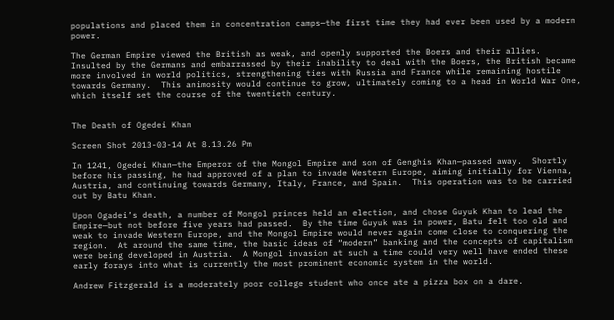populations and placed them in concentration camps—the first time they had ever been used by a modern power.

The German Empire viewed the British as weak, and openly supported the Boers and their allies.  Insulted by the Germans and embarrassed by their inability to deal with the Boers, the British became more involved in world politics, strengthening ties with Russia and France while remaining hostile towards Germany.  This animosity would continue to grow, ultimately coming to a head in World War One, which itself set the course of the twentieth century.


The Death of Ogedei Khan

Screen Shot 2013-03-14 At 8.13.26 Pm

In 1241, Ogedei Khan—the Emperor of the Mongol Empire and son of Genghis Khan—passed away.  Shortly before his passing, he had approved of a plan to invade Western Europe, aiming initially for Vienna, Austria, and continuing towards Germany, Italy, France, and Spain.  This operation was to be carried out by Batu Khan.

Upon Ogadei’s death, a number of Mongol princes held an election, and chose Guyuk Khan to lead the Empire—but not before five years had passed.  By the time Guyuk was in power, Batu felt too old and weak to invade Western Europe, and the Mongol Empire would never again come close to conquering the region.  At around the same time, the basic ideas of “modern” banking and the concepts of capitalism were being developed in Austria.  A Mongol invasion at such a time could very well have ended these early forays into what is currently the most prominent economic system in the world.

Andrew Fitzgerald is a moderately poor college student who once ate a pizza box on a dare.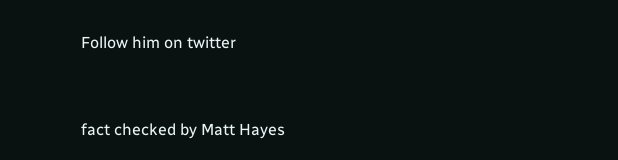Follow him on twitter


fact checked by Matt Hayes